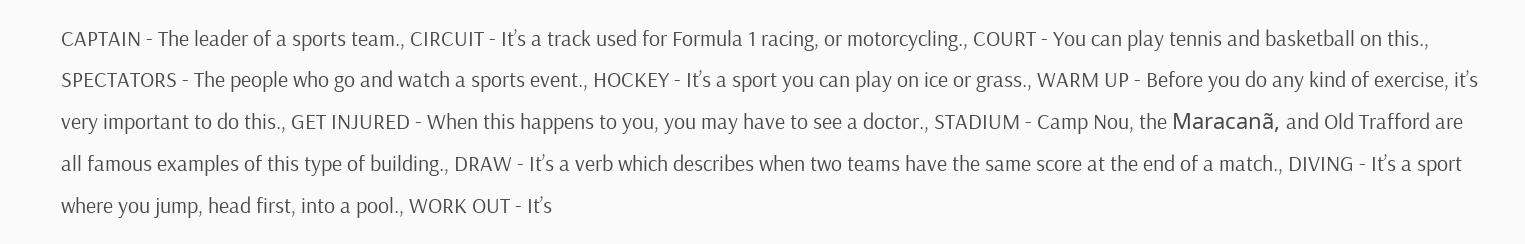CAPTAIN - The leader of a sports team., CIRCUIT - It’s a track used for Formula 1 racing, or motorcycling., COURT - You can play tennis and basketball on this., SPECTATORS - The people who go and watch a sports event., HOCKEY - It’s a sport you can play on ice or grass., WARM UP - Before you do any kind of exercise, it’s very important to do this., GET INJURED - When this happens to you, you may have to see a doctor., STADIUM - Camp Nou, the Maracanã, and Old Trafford are all famous examples of this type of building., DRAW - It’s a verb which describes when two teams have the same score at the end of a match., DIVING - It’s a sport where you jump, head first, into a pool., WORK OUT - It’s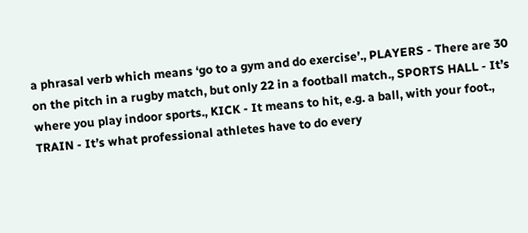a phrasal verb which means ‘go to a gym and do exercise’., PLAYERS - There are 30 on the pitch in a rugby match, but only 22 in a football match., SPORTS HALL - It’s where you play indoor sports., KICK - It means to hit, e.g. a ball, with your foot., TRAIN - It’s what professional athletes have to do every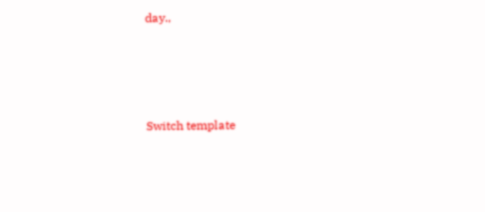day.,




Switch template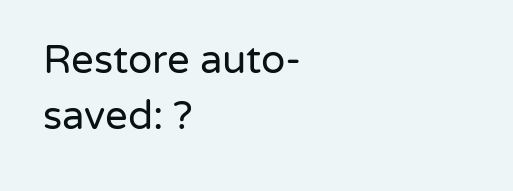Restore auto-saved: ?